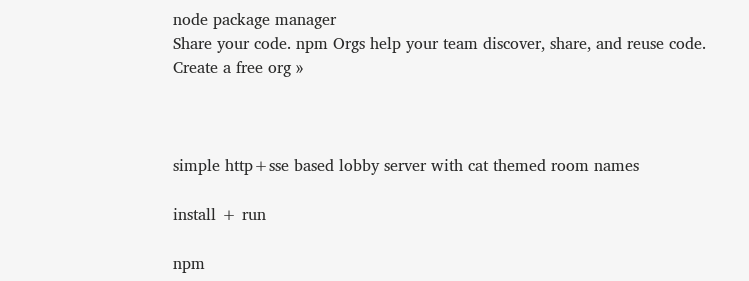node package manager
Share your code. npm Orgs help your team discover, share, and reuse code. Create a free org »



simple http+sse based lobby server with cat themed room names

install + run

npm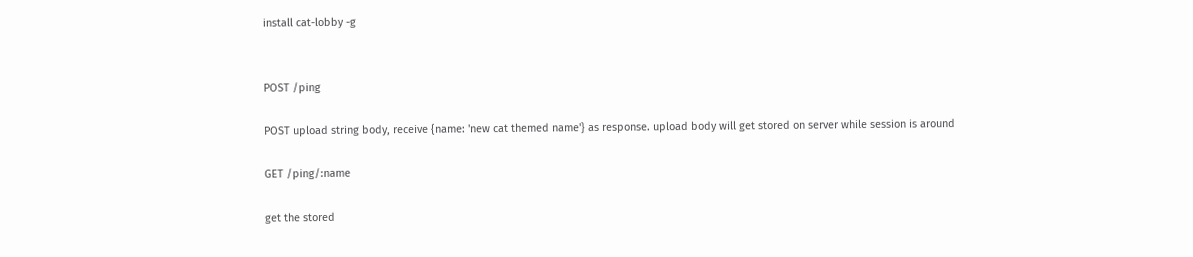install cat-lobby -g


POST /ping

POST upload string body, receive {name: 'new cat themed name'} as response. upload body will get stored on server while session is around

GET /ping/:name

get the stored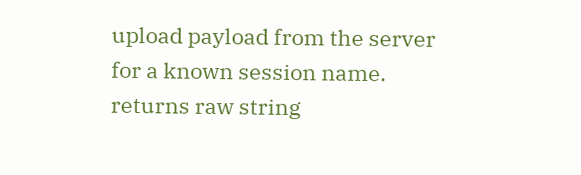upload payload from the server for a known session name. returns raw string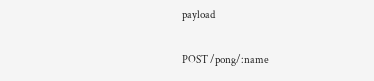payload

POST /pong/:name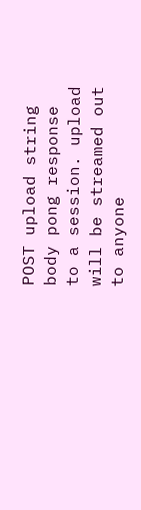POST upload string body pong response to a session. upload will be streamed out to anyone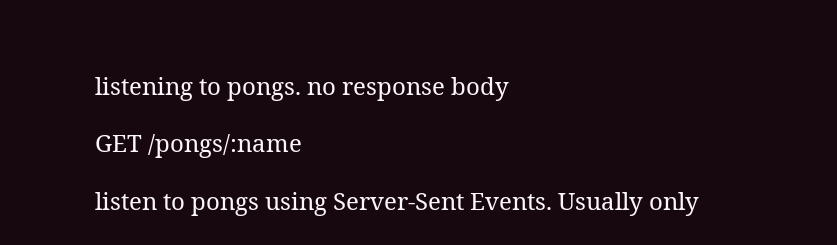listening to pongs. no response body

GET /pongs/:name

listen to pongs using Server-Sent Events. Usually only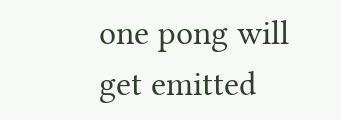one pong will get emitted